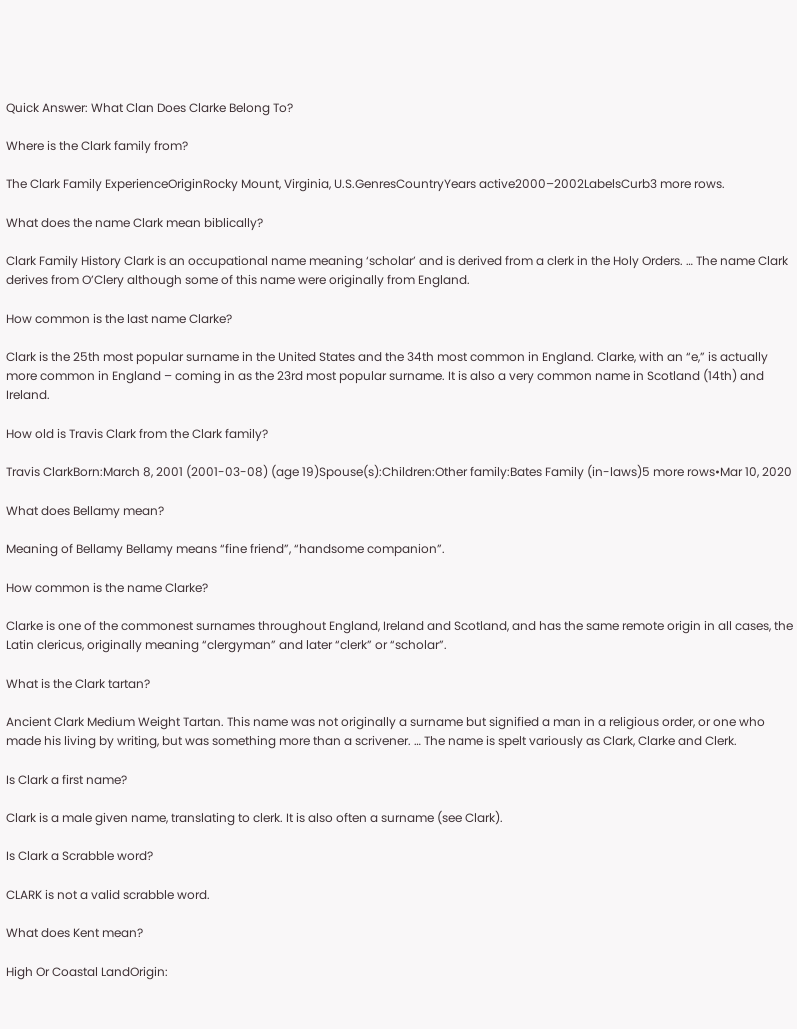Quick Answer: What Clan Does Clarke Belong To?

Where is the Clark family from?

The Clark Family ExperienceOriginRocky Mount, Virginia, U.S.GenresCountryYears active2000–2002LabelsCurb3 more rows.

What does the name Clark mean biblically?

Clark Family History Clark is an occupational name meaning ‘scholar’ and is derived from a clerk in the Holy Orders. … The name Clark derives from O’Clery although some of this name were originally from England.

How common is the last name Clarke?

Clark is the 25th most popular surname in the United States and the 34th most common in England. Clarke, with an “e,” is actually more common in England – coming in as the 23rd most popular surname. It is also a very common name in Scotland (14th) and Ireland.

How old is Travis Clark from the Clark family?

Travis ClarkBorn:March 8, 2001 (2001-03-08) (age 19)Spouse(s):Children:Other family:Bates Family (in-laws)5 more rows•Mar 10, 2020

What does Bellamy mean?

Meaning of Bellamy Bellamy means “fine friend”, “handsome companion”.

How common is the name Clarke?

Clarke is one of the commonest surnames throughout England, Ireland and Scotland, and has the same remote origin in all cases, the Latin clericus, originally meaning “clergyman” and later “clerk” or “scholar”.

What is the Clark tartan?

Ancient Clark Medium Weight Tartan. This name was not originally a surname but signified a man in a religious order, or one who made his living by writing, but was something more than a scrivener. … The name is spelt variously as Clark, Clarke and Clerk.

Is Clark a first name?

Clark is a male given name, translating to clerk. It is also often a surname (see Clark).

Is Clark a Scrabble word?

CLARK is not a valid scrabble word.

What does Kent mean?

High Or Coastal LandOrigin: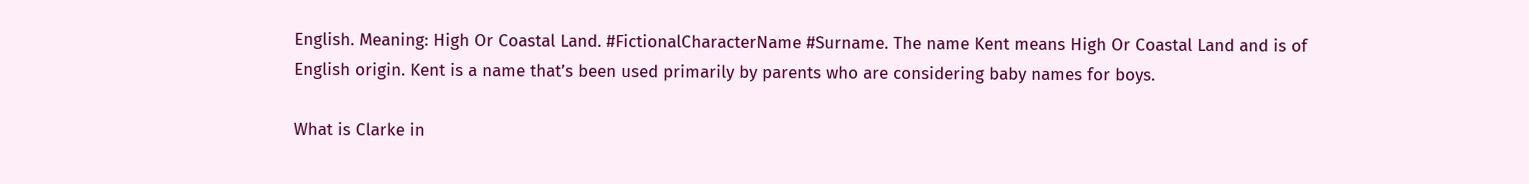English. Meaning: High Or Coastal Land. #FictionalCharacterName #Surname. The name Kent means High Or Coastal Land and is of English origin. Kent is a name that’s been used primarily by parents who are considering baby names for boys.

What is Clarke in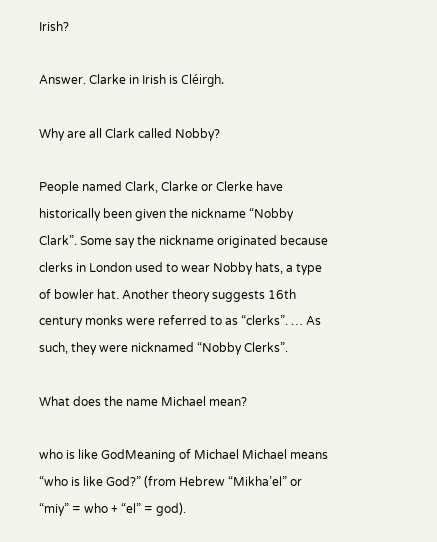Irish?

Answer. Clarke in Irish is Cléirgh.

Why are all Clark called Nobby?

People named Clark, Clarke or Clerke have historically been given the nickname “Nobby Clark”. Some say the nickname originated because clerks in London used to wear Nobby hats, a type of bowler hat. Another theory suggests 16th century monks were referred to as “clerks”. … As such, they were nicknamed “Nobby Clerks”.

What does the name Michael mean?

who is like GodMeaning of Michael Michael means “who is like God?” (from Hebrew “Mikha’el” or “miy” = who + “el” = god).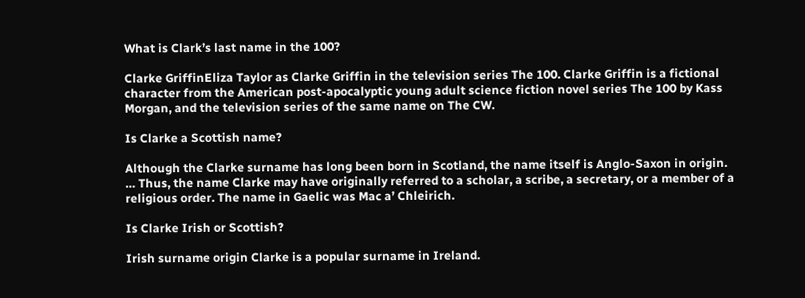What is Clark’s last name in the 100?

Clarke GriffinEliza Taylor as Clarke Griffin in the television series The 100. Clarke Griffin is a fictional character from the American post-apocalyptic young adult science fiction novel series The 100 by Kass Morgan, and the television series of the same name on The CW.

Is Clarke a Scottish name?

Although the Clarke surname has long been born in Scotland, the name itself is Anglo-Saxon in origin. … Thus, the name Clarke may have originally referred to a scholar, a scribe, a secretary, or a member of a religious order. The name in Gaelic was Mac a’ Chleirich.

Is Clarke Irish or Scottish?

Irish surname origin Clarke is a popular surname in Ireland.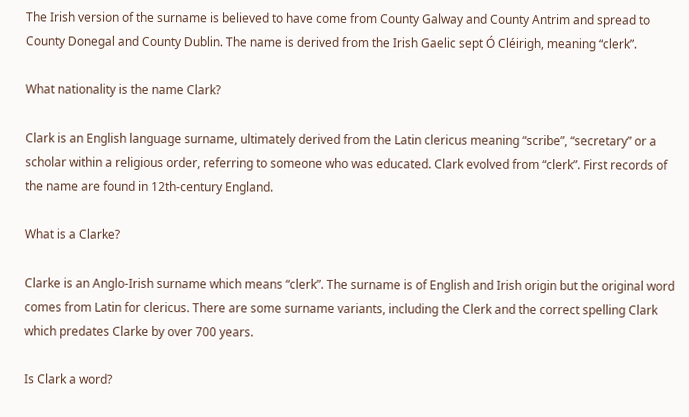The Irish version of the surname is believed to have come from County Galway and County Antrim and spread to County Donegal and County Dublin. The name is derived from the Irish Gaelic sept Ó Cléirigh, meaning “clerk”.

What nationality is the name Clark?

Clark is an English language surname, ultimately derived from the Latin clericus meaning “scribe”, “secretary” or a scholar within a religious order, referring to someone who was educated. Clark evolved from “clerk”. First records of the name are found in 12th-century England.

What is a Clarke?

Clarke is an Anglo-Irish surname which means “clerk”. The surname is of English and Irish origin but the original word comes from Latin for clericus. There are some surname variants, including the Clerk and the correct spelling Clark which predates Clarke by over 700 years.

Is Clark a word?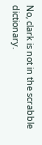No, clark is not in the scrabble dictionary.